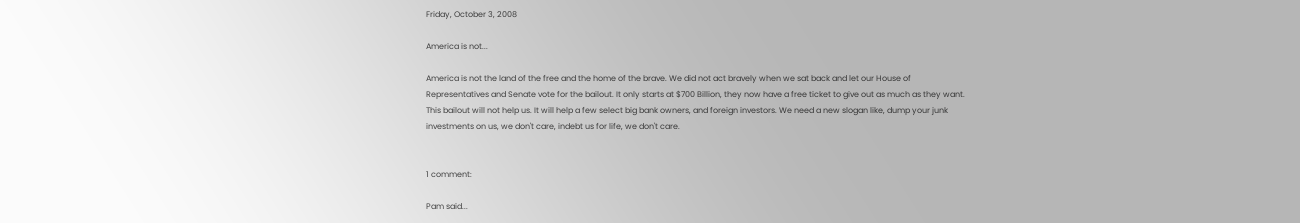Friday, October 3, 2008

America is not...

America is not the land of the free and the home of the brave. We did not act bravely when we sat back and let our House of Representatives and Senate vote for the bailout. It only starts at $700 Billion, they now have a free ticket to give out as much as they want. This bailout will not help us. It will help a few select big bank owners, and foreign investors. We need a new slogan like, dump your junk investments on us, we don't care, indebt us for life, we don't care.


1 comment:

Pam said...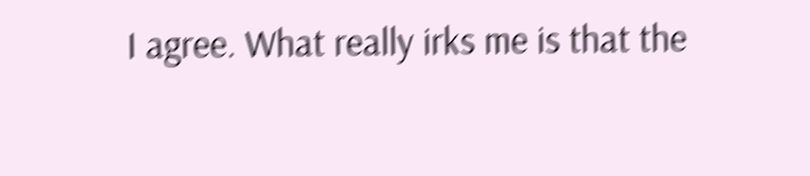I agree. What really irks me is that the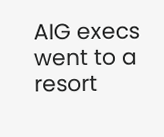AIG execs went to a resort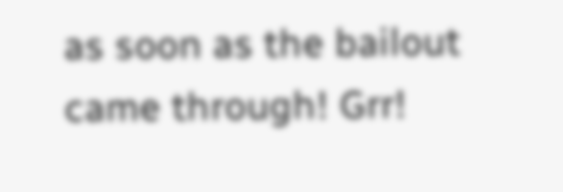as soon as the bailout came through! Grr!